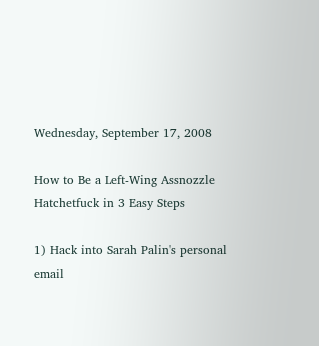Wednesday, September 17, 2008

How to Be a Left-Wing Assnozzle Hatchetfuck in 3 Easy Steps

1) Hack into Sarah Palin's personal email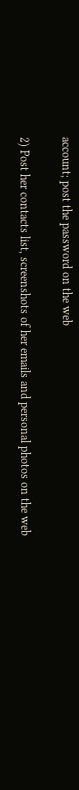account; post the password on the web

2) Post her contacts list, screenshots of her emails and personal photos on the web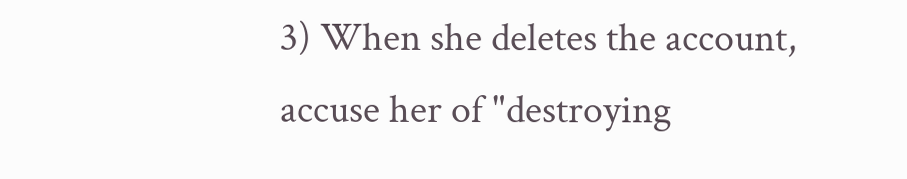3) When she deletes the account, accuse her of "destroying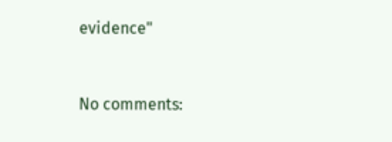evidence"


No comments: